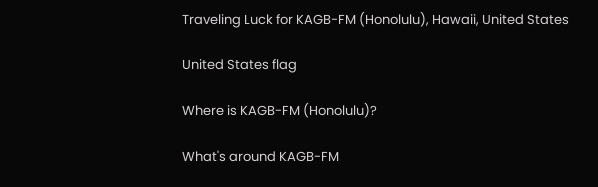Traveling Luck for KAGB-FM (Honolulu), Hawaii, United States

United States flag

Where is KAGB-FM (Honolulu)?

What's around KAGB-FM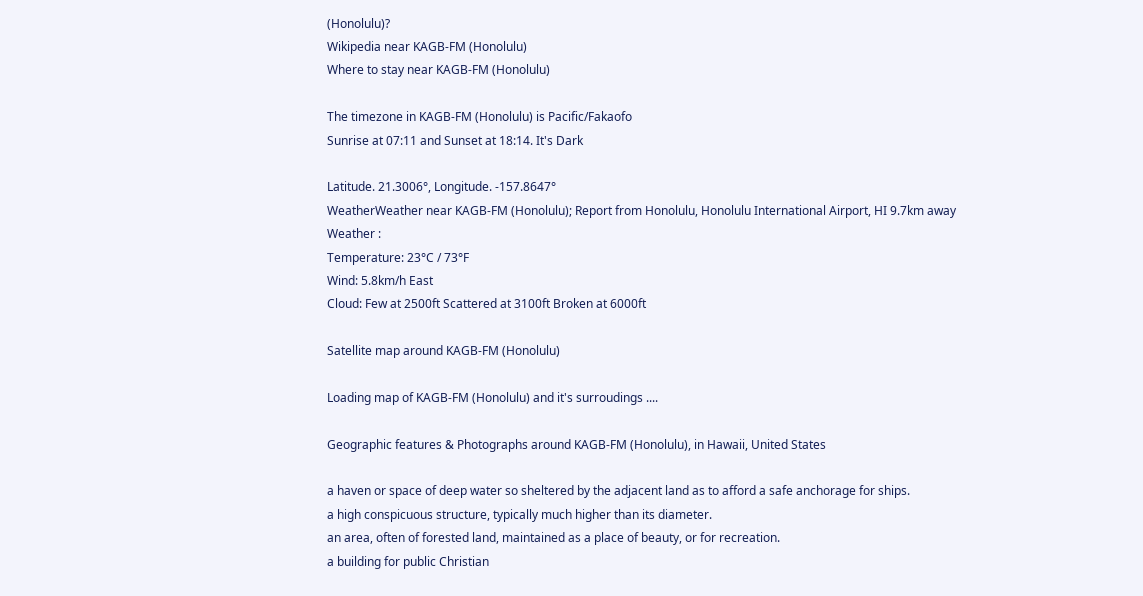(Honolulu)?
Wikipedia near KAGB-FM (Honolulu)
Where to stay near KAGB-FM (Honolulu)

The timezone in KAGB-FM (Honolulu) is Pacific/Fakaofo
Sunrise at 07:11 and Sunset at 18:14. It's Dark

Latitude. 21.3006°, Longitude. -157.8647°
WeatherWeather near KAGB-FM (Honolulu); Report from Honolulu, Honolulu International Airport, HI 9.7km away
Weather :
Temperature: 23°C / 73°F
Wind: 5.8km/h East
Cloud: Few at 2500ft Scattered at 3100ft Broken at 6000ft

Satellite map around KAGB-FM (Honolulu)

Loading map of KAGB-FM (Honolulu) and it's surroudings ....

Geographic features & Photographs around KAGB-FM (Honolulu), in Hawaii, United States

a haven or space of deep water so sheltered by the adjacent land as to afford a safe anchorage for ships.
a high conspicuous structure, typically much higher than its diameter.
an area, often of forested land, maintained as a place of beauty, or for recreation.
a building for public Christian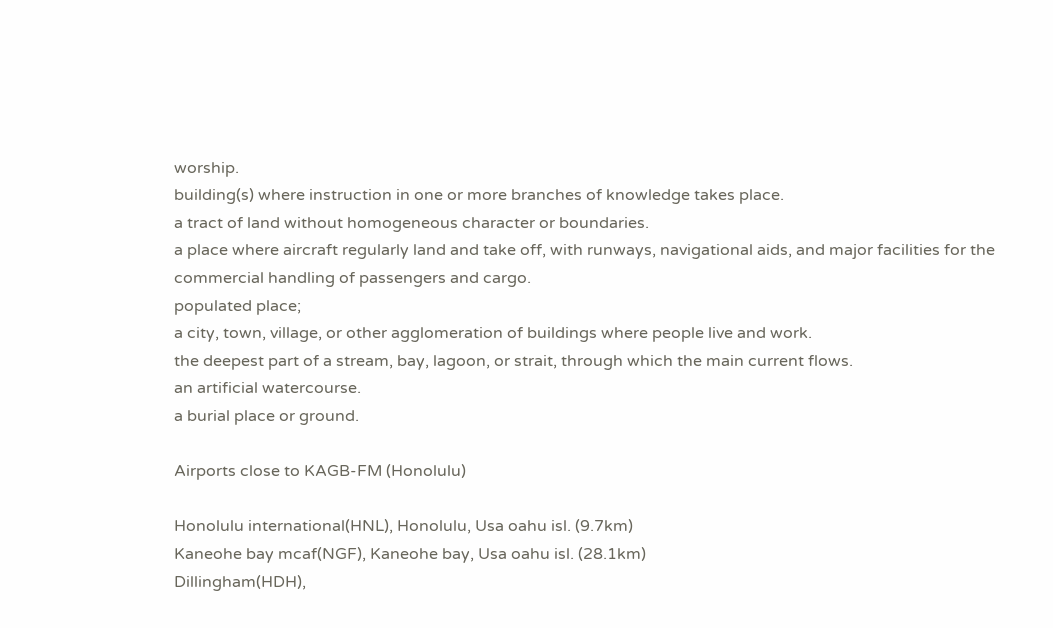worship.
building(s) where instruction in one or more branches of knowledge takes place.
a tract of land without homogeneous character or boundaries.
a place where aircraft regularly land and take off, with runways, navigational aids, and major facilities for the commercial handling of passengers and cargo.
populated place;
a city, town, village, or other agglomeration of buildings where people live and work.
the deepest part of a stream, bay, lagoon, or strait, through which the main current flows.
an artificial watercourse.
a burial place or ground.

Airports close to KAGB-FM (Honolulu)

Honolulu international(HNL), Honolulu, Usa oahu isl. (9.7km)
Kaneohe bay mcaf(NGF), Kaneohe bay, Usa oahu isl. (28.1km)
Dillingham(HDH),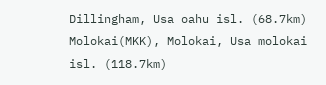Dillingham, Usa oahu isl. (68.7km)
Molokai(MKK), Molokai, Usa molokai isl. (118.7km)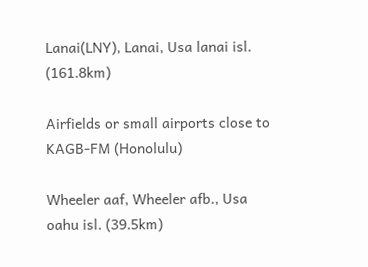Lanai(LNY), Lanai, Usa lanai isl. (161.8km)

Airfields or small airports close to KAGB-FM (Honolulu)

Wheeler aaf, Wheeler afb., Usa oahu isl. (39.5km)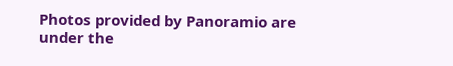Photos provided by Panoramio are under the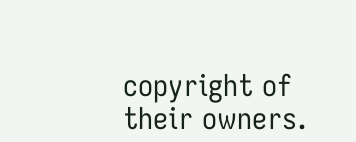copyright of their owners.